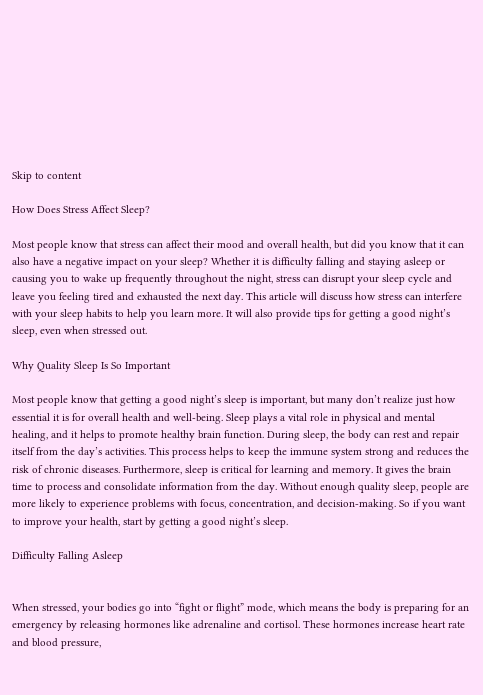Skip to content

How Does Stress Affect Sleep?

Most people know that stress can affect their mood and overall health, but did you know that it can also have a negative impact on your sleep? Whether it is difficulty falling and staying asleep or causing you to wake up frequently throughout the night, stress can disrupt your sleep cycle and leave you feeling tired and exhausted the next day. This article will discuss how stress can interfere with your sleep habits to help you learn more. It will also provide tips for getting a good night’s sleep, even when stressed out.

Why Quality Sleep Is So Important

Most people know that getting a good night’s sleep is important, but many don’t realize just how essential it is for overall health and well-being. Sleep plays a vital role in physical and mental healing, and it helps to promote healthy brain function. During sleep, the body can rest and repair itself from the day’s activities. This process helps to keep the immune system strong and reduces the risk of chronic diseases. Furthermore, sleep is critical for learning and memory. It gives the brain time to process and consolidate information from the day. Without enough quality sleep, people are more likely to experience problems with focus, concentration, and decision-making. So if you want to improve your health, start by getting a good night’s sleep.

Difficulty Falling Asleep


When stressed, your bodies go into “fight or flight” mode, which means the body is preparing for an emergency by releasing hormones like adrenaline and cortisol. These hormones increase heart rate and blood pressure,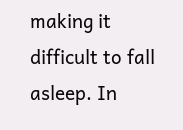making it difficult to fall asleep. In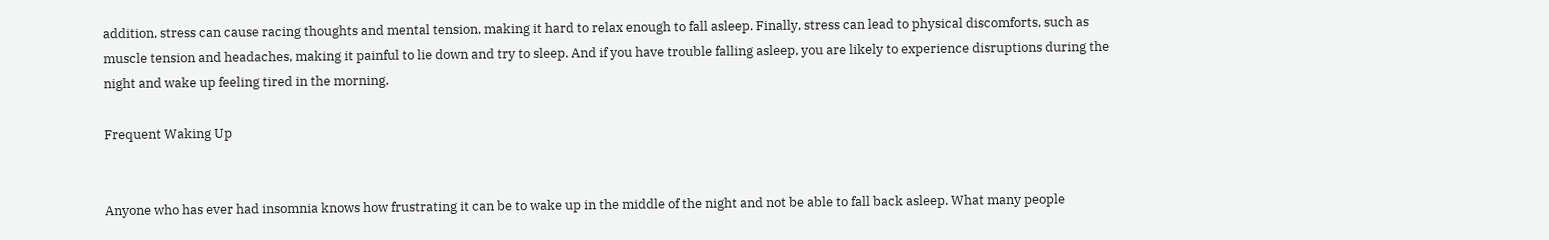addition, stress can cause racing thoughts and mental tension, making it hard to relax enough to fall asleep. Finally, stress can lead to physical discomforts, such as muscle tension and headaches, making it painful to lie down and try to sleep. And if you have trouble falling asleep, you are likely to experience disruptions during the night and wake up feeling tired in the morning.

Frequent Waking Up


Anyone who has ever had insomnia knows how frustrating it can be to wake up in the middle of the night and not be able to fall back asleep. What many people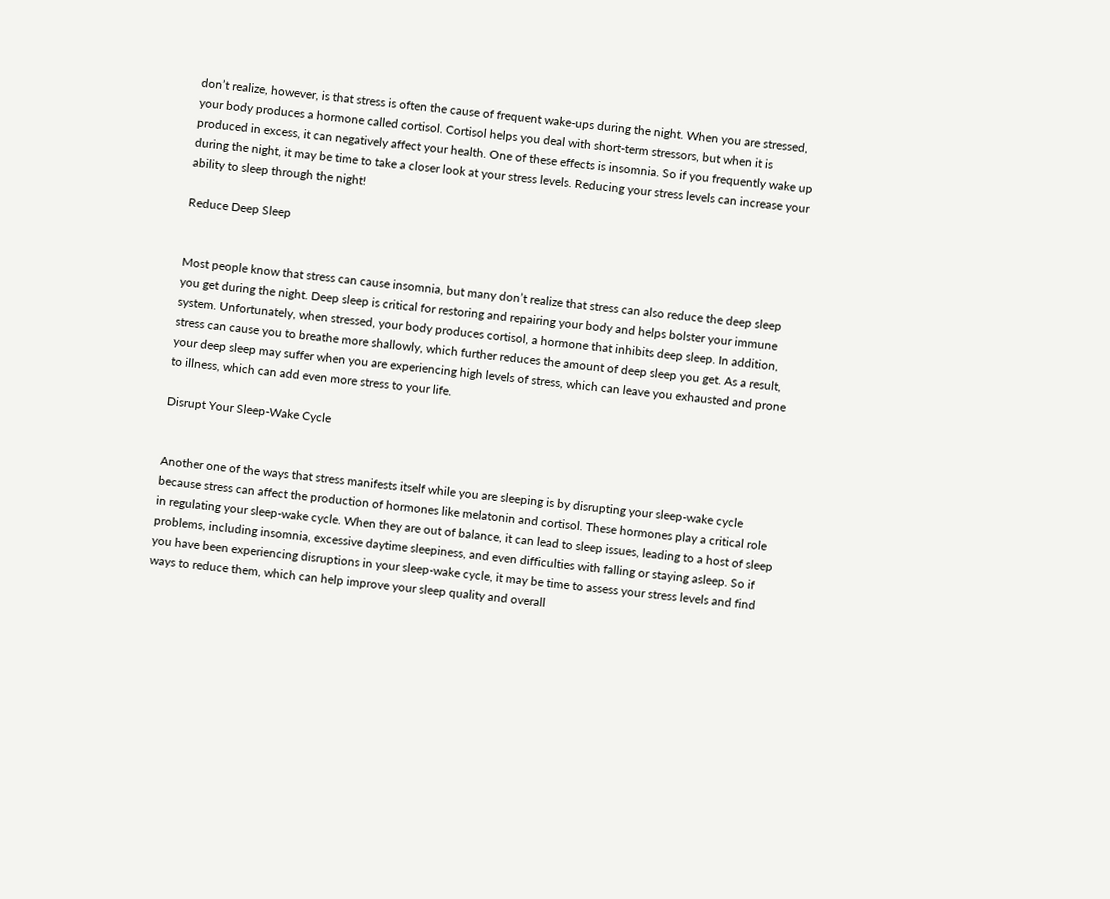don’t realize, however, is that stress is often the cause of frequent wake-ups during the night. When you are stressed, your body produces a hormone called cortisol. Cortisol helps you deal with short-term stressors, but when it is produced in excess, it can negatively affect your health. One of these effects is insomnia. So if you frequently wake up during the night, it may be time to take a closer look at your stress levels. Reducing your stress levels can increase your ability to sleep through the night!

Reduce Deep Sleep


Most people know that stress can cause insomnia, but many don’t realize that stress can also reduce the deep sleep you get during the night. Deep sleep is critical for restoring and repairing your body and helps bolster your immune system. Unfortunately, when stressed, your body produces cortisol, a hormone that inhibits deep sleep. In addition, stress can cause you to breathe more shallowly, which further reduces the amount of deep sleep you get. As a result, your deep sleep may suffer when you are experiencing high levels of stress, which can leave you exhausted and prone to illness, which can add even more stress to your life.

Disrupt Your Sleep-Wake Cycle


Another one of the ways that stress manifests itself while you are sleeping is by disrupting your sleep-wake cycle because stress can affect the production of hormones like melatonin and cortisol. These hormones play a critical role in regulating your sleep-wake cycle. When they are out of balance, it can lead to sleep issues, leading to a host of sleep problems, including insomnia, excessive daytime sleepiness, and even difficulties with falling or staying asleep. So if you have been experiencing disruptions in your sleep-wake cycle, it may be time to assess your stress levels and find ways to reduce them, which can help improve your sleep quality and overall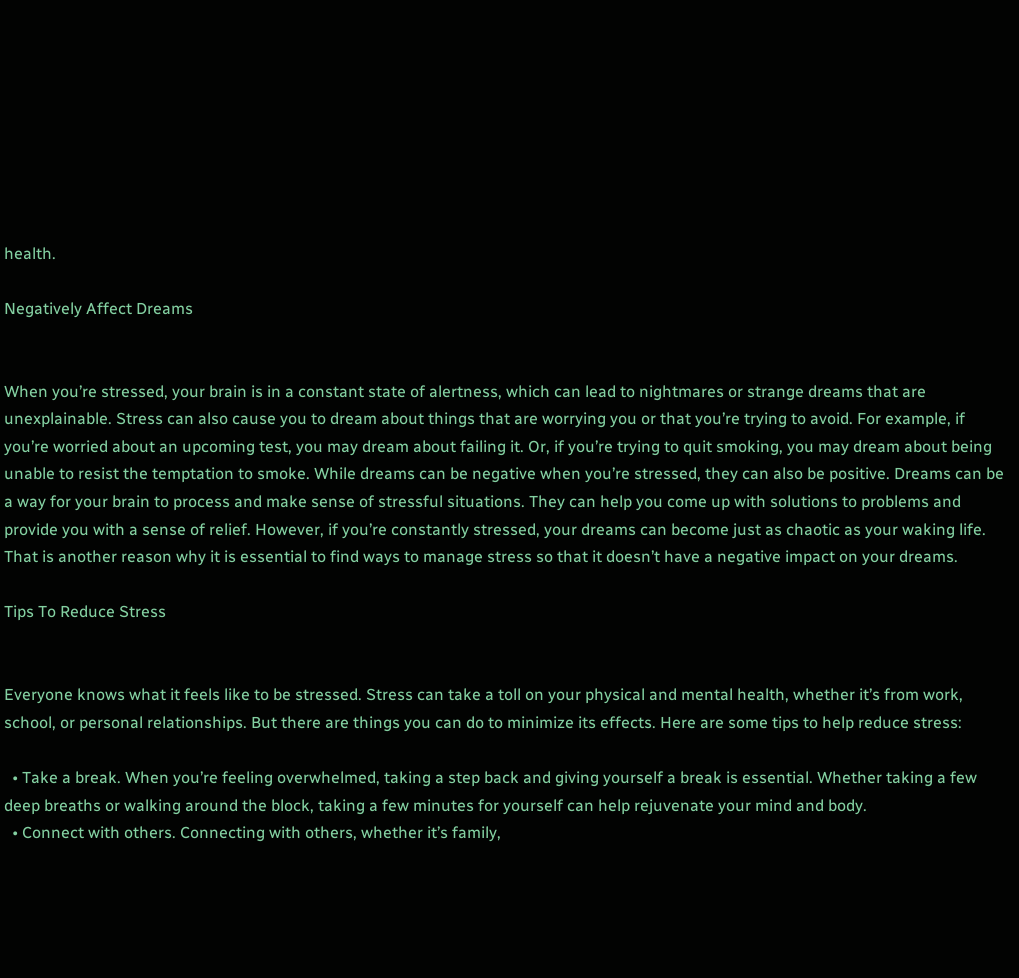health.

Negatively Affect Dreams


When you’re stressed, your brain is in a constant state of alertness, which can lead to nightmares or strange dreams that are unexplainable. Stress can also cause you to dream about things that are worrying you or that you’re trying to avoid. For example, if you’re worried about an upcoming test, you may dream about failing it. Or, if you’re trying to quit smoking, you may dream about being unable to resist the temptation to smoke. While dreams can be negative when you’re stressed, they can also be positive. Dreams can be a way for your brain to process and make sense of stressful situations. They can help you come up with solutions to problems and provide you with a sense of relief. However, if you’re constantly stressed, your dreams can become just as chaotic as your waking life. That is another reason why it is essential to find ways to manage stress so that it doesn’t have a negative impact on your dreams.

Tips To Reduce Stress


Everyone knows what it feels like to be stressed. Stress can take a toll on your physical and mental health, whether it’s from work, school, or personal relationships. But there are things you can do to minimize its effects. Here are some tips to help reduce stress:

  • Take a break. When you’re feeling overwhelmed, taking a step back and giving yourself a break is essential. Whether taking a few deep breaths or walking around the block, taking a few minutes for yourself can help rejuvenate your mind and body.
  • Connect with others. Connecting with others, whether it’s family,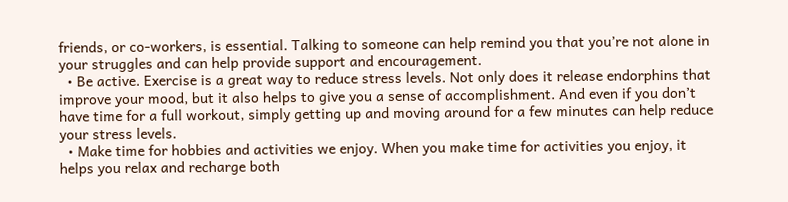friends, or co-workers, is essential. Talking to someone can help remind you that you’re not alone in your struggles and can help provide support and encouragement.
  • Be active. Exercise is a great way to reduce stress levels. Not only does it release endorphins that improve your mood, but it also helps to give you a sense of accomplishment. And even if you don’t have time for a full workout, simply getting up and moving around for a few minutes can help reduce your stress levels.
  • Make time for hobbies and activities we enjoy. When you make time for activities you enjoy, it helps you relax and recharge both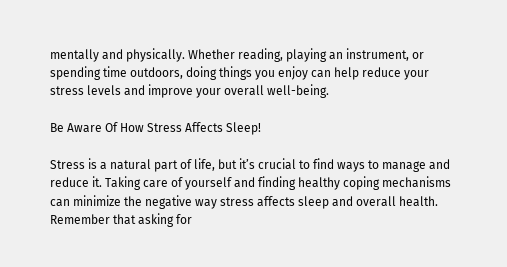mentally and physically. Whether reading, playing an instrument, or spending time outdoors, doing things you enjoy can help reduce your stress levels and improve your overall well-being.

Be Aware Of How Stress Affects Sleep!

Stress is a natural part of life, but it’s crucial to find ways to manage and reduce it. Taking care of yourself and finding healthy coping mechanisms can minimize the negative way stress affects sleep and overall health. Remember that asking for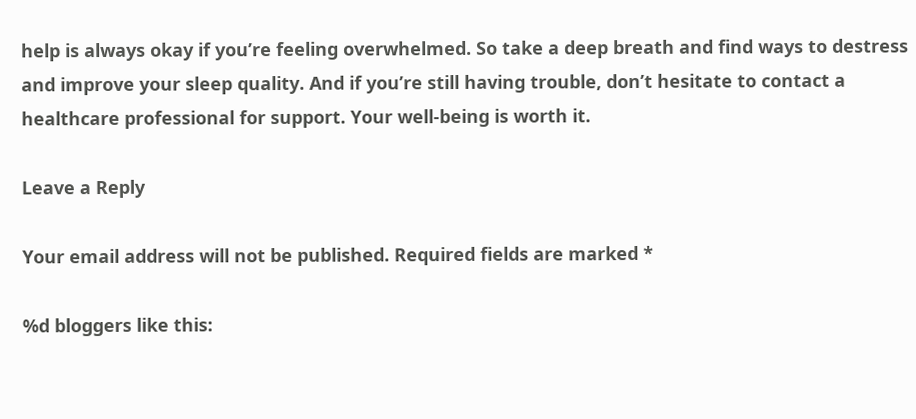help is always okay if you’re feeling overwhelmed. So take a deep breath and find ways to destress and improve your sleep quality. And if you’re still having trouble, don’t hesitate to contact a healthcare professional for support. Your well-being is worth it.

Leave a Reply

Your email address will not be published. Required fields are marked *

%d bloggers like this: